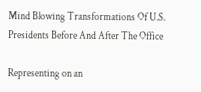Mind Blowing Transformations Of U.S. Presidents Before And After The Office

Representing on an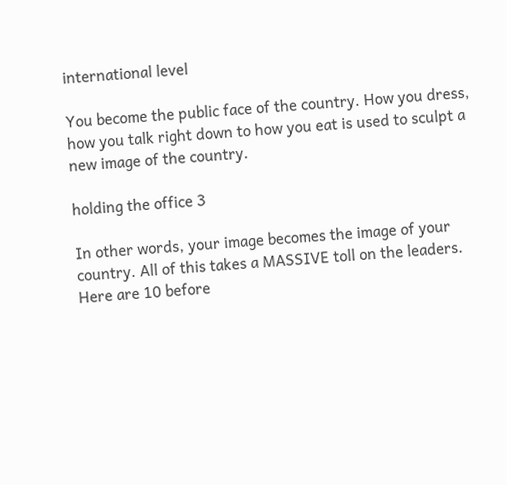international level

You become the public face of the country. How you dress, how you talk right down to how you eat is used to sculpt a new image of the country.

holding the office 3

In other words, your image becomes the image of your country. All of this takes a MASSIVE toll on the leaders. Here are 10 before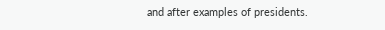and after examples of presidents.